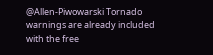@Allen-Piwowarski Tornado warnings are already included with the free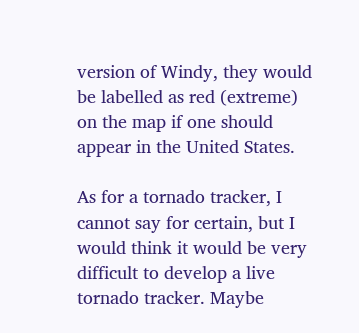version of Windy, they would be labelled as red (extreme) on the map if one should appear in the United States.

As for a tornado tracker, I cannot say for certain, but I would think it would be very difficult to develop a live tornado tracker. Maybe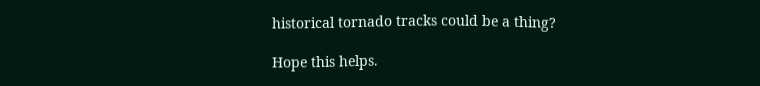historical tornado tracks could be a thing?

Hope this helps.